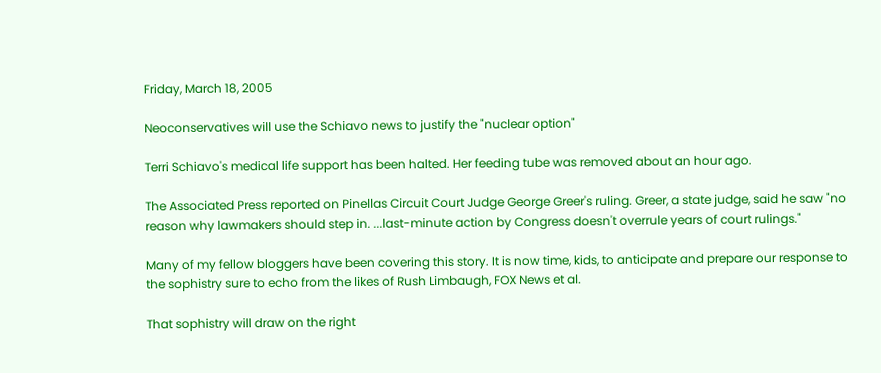Friday, March 18, 2005

Neoconservatives will use the Schiavo news to justify the "nuclear option"

Terri Schiavo's medical life support has been halted. Her feeding tube was removed about an hour ago.

The Associated Press reported on Pinellas Circuit Court Judge George Greer's ruling. Greer, a state judge, said he saw "no reason why lawmakers should step in. ...last-minute action by Congress doesn't overrule years of court rulings."

Many of my fellow bloggers have been covering this story. It is now time, kids, to anticipate and prepare our response to the sophistry sure to echo from the likes of Rush Limbaugh, FOX News et al.

That sophistry will draw on the right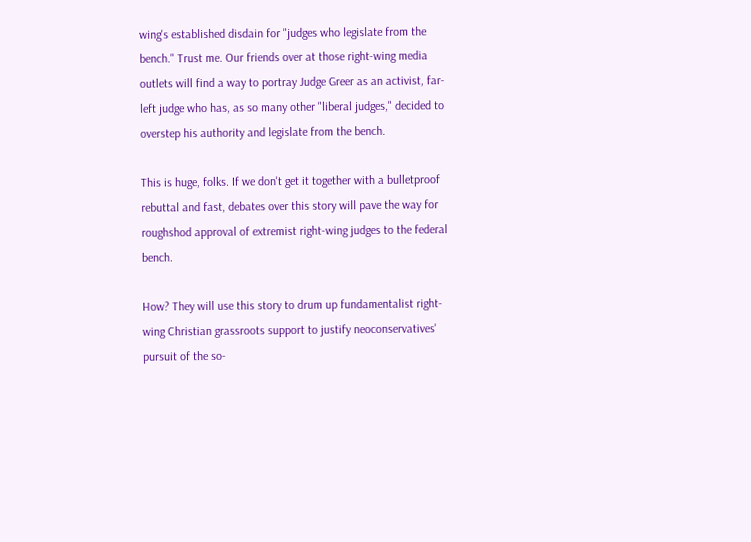wing's established disdain for "judges who legislate from the bench." Trust me. Our friends over at those right-wing media outlets will find a way to portray Judge Greer as an activist, far-left judge who has, as so many other "liberal judges," decided to overstep his authority and legislate from the bench.

This is huge, folks. If we don't get it together with a bulletproof rebuttal and fast, debates over this story will pave the way for roughshod approval of extremist right-wing judges to the federal bench.

How? They will use this story to drum up fundamentalist right-wing Christian grassroots support to justify neoconservatives' pursuit of the so-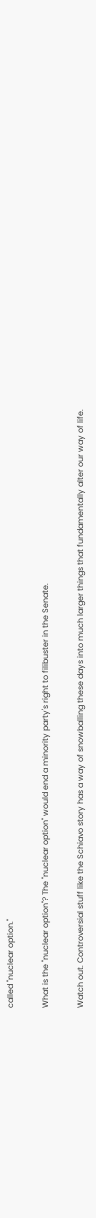called "nuclear option."

What is the "nuclear option"? The "nuclear option" would end a minority party's right to filibuster in the Senate.

Watch out. Controversial stuff like the Schiavo story has a way of snowballing these days into much larger things that fundamentally alter our way of life.